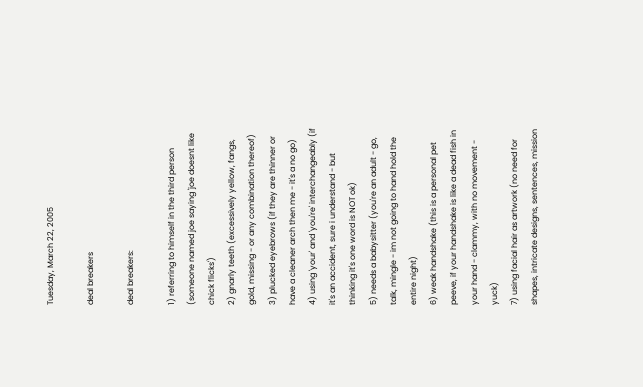Tuesday, March 22, 2005

deal breakers

deal breakers:

1) referring to himself in the third person (someone named joe saying 'joe doesnt like chick flicks')
2) gnarly teeth (excessively yellow, fangs, gold, missing - or any combination thereof)
3) plucked eyebrows (if they are thinner or have a cleaner arch then me - it's a no go)
4) using 'your' and 'you're' interchangeably (if it's an accident, sure i understand - but thinking it's one word is NOT ok)
5) needs a babysitter (you're an adult - go, talk, mingle - im not going to hand hold the entire night)
6) weak handshake (this is a personal pet peeve, if your handshake is like a dead fish in your hand - clammy, with no movement - yuck)
7) using facial hair as artwork (no need for shapes, intricate designs, sentences, mission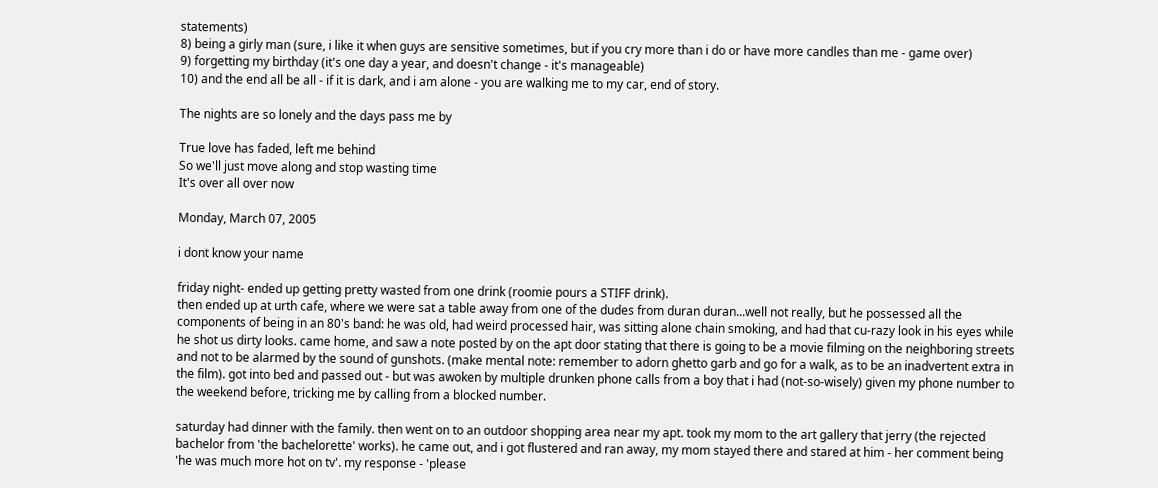statements)
8) being a girly man (sure, i like it when guys are sensitive sometimes, but if you cry more than i do or have more candles than me - game over)
9) forgetting my birthday (it's one day a year, and doesn't change - it's manageable)
10) and the end all be all - if it is dark, and i am alone - you are walking me to my car, end of story.

The nights are so lonely and the days pass me by

True love has faded, left me behind
So we'll just move along and stop wasting time
It's over all over now

Monday, March 07, 2005

i dont know your name

friday night- ended up getting pretty wasted from one drink (roomie pours a STIFF drink).
then ended up at urth cafe, where we were sat a table away from one of the dudes from duran duran...well not really, but he possessed all the components of being in an 80's band: he was old, had weird processed hair, was sitting alone chain smoking, and had that cu-razy look in his eyes while he shot us dirty looks. came home, and saw a note posted by on the apt door stating that there is going to be a movie filming on the neighboring streets and not to be alarmed by the sound of gunshots. (make mental note: remember to adorn ghetto garb and go for a walk, as to be an inadvertent extra in the film). got into bed and passed out - but was awoken by multiple drunken phone calls from a boy that i had (not-so-wisely) given my phone number to the weekend before, tricking me by calling from a blocked number.

saturday had dinner with the family. then went on to an outdoor shopping area near my apt. took my mom to the art gallery that jerry (the rejected bachelor from 'the bachelorette' works). he came out, and i got flustered and ran away, my mom stayed there and stared at him - her comment being 'he was much more hot on tv'. my response - 'please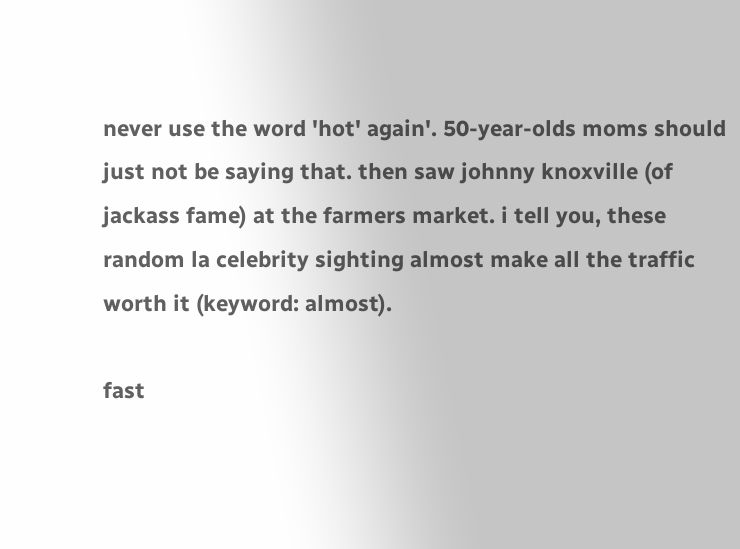never use the word 'hot' again'. 50-year-olds moms should just not be saying that. then saw johnny knoxville (of jackass fame) at the farmers market. i tell you, these random la celebrity sighting almost make all the traffic worth it (keyword: almost).

fast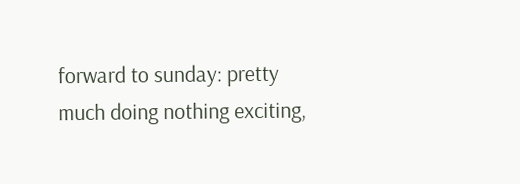forward to sunday: pretty much doing nothing exciting,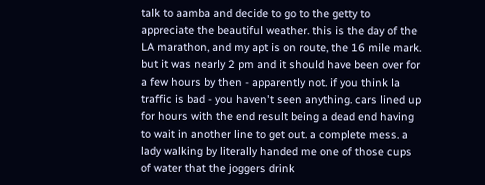talk to aamba and decide to go to the getty to appreciate the beautiful weather. this is the day of the LA marathon, and my apt is on route, the 16 mile mark. but it was nearly 2 pm and it should have been over for a few hours by then - apparently not. if you think la traffic is bad - you haven't seen anything. cars lined up for hours with the end result being a dead end having to wait in another line to get out. a complete mess. a lady walking by literally handed me one of those cups of water that the joggers drink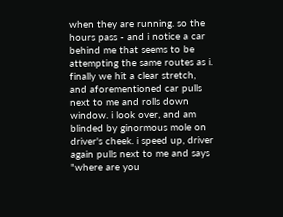when they are running. so the hours pass - and i notice a car behind me that seems to be attempting the same routes as i. finally we hit a clear stretch, and aforementioned car pulls next to me and rolls down window. i look over, and am blinded by ginormous mole on driver's cheek. i speed up, driver again pulls next to me and says "where are you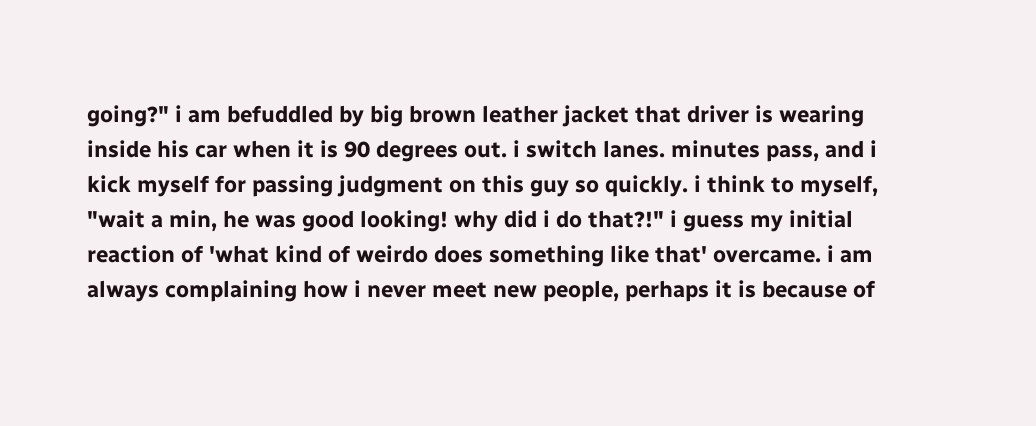going?" i am befuddled by big brown leather jacket that driver is wearing inside his car when it is 90 degrees out. i switch lanes. minutes pass, and i kick myself for passing judgment on this guy so quickly. i think to myself, "wait a min, he was good looking! why did i do that?!" i guess my initial reaction of 'what kind of weirdo does something like that' overcame. i am always complaining how i never meet new people, perhaps it is because of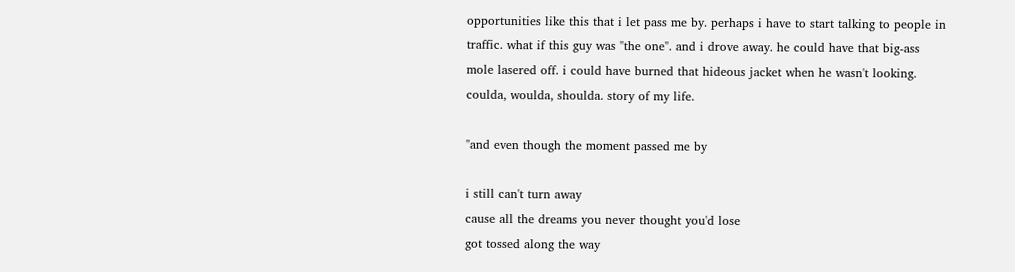opportunities like this that i let pass me by. perhaps i have to start talking to people in traffic. what if this guy was "the one". and i drove away. he could have that big-ass mole lasered off. i could have burned that hideous jacket when he wasn't looking. coulda, woulda, shoulda. story of my life.

"and even though the moment passed me by

i still can't turn away
cause all the dreams you never thought you'd lose
got tossed along the way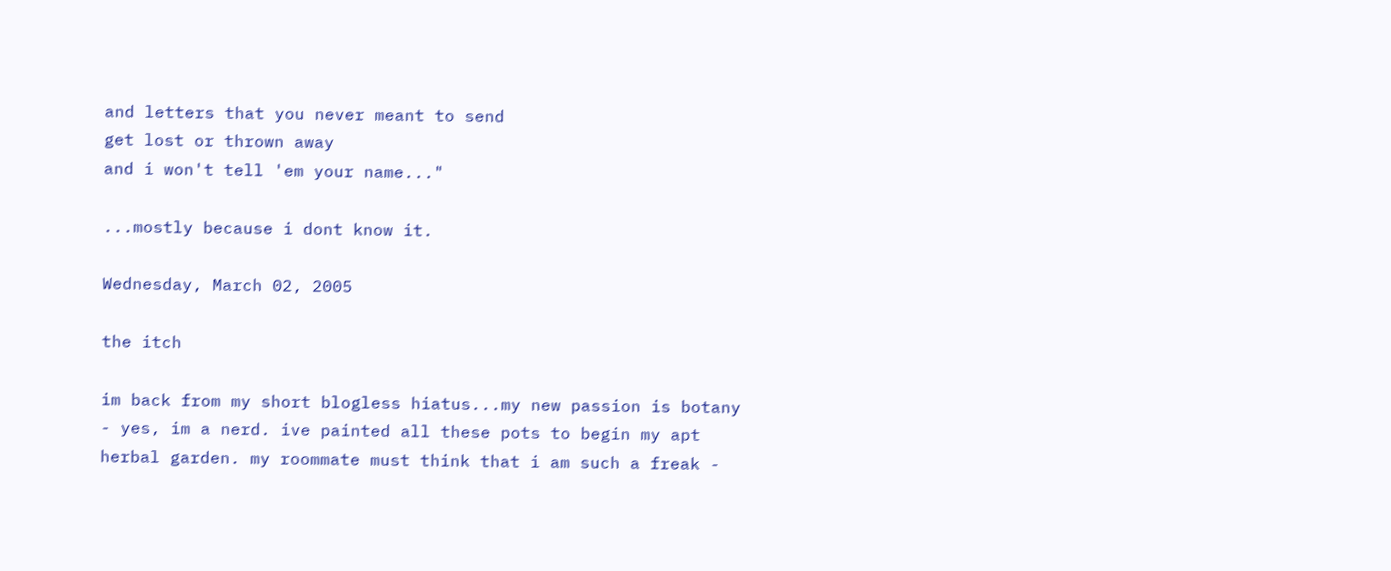and letters that you never meant to send
get lost or thrown away
and i won't tell 'em your name..."

...mostly because i dont know it.

Wednesday, March 02, 2005

the itch

im back from my short blogless hiatus...my new passion is botany - yes, im a nerd. ive painted all these pots to begin my apt herbal garden. my roommate must think that i am such a freak -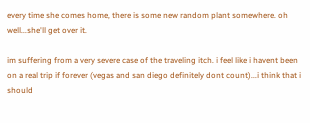every time she comes home, there is some new random plant somewhere. oh well...she'll get over it.

im suffering from a very severe case of the traveling itch. i feel like i havent been on a real trip if forever (vegas and san diego definitely dont count)...i think that i should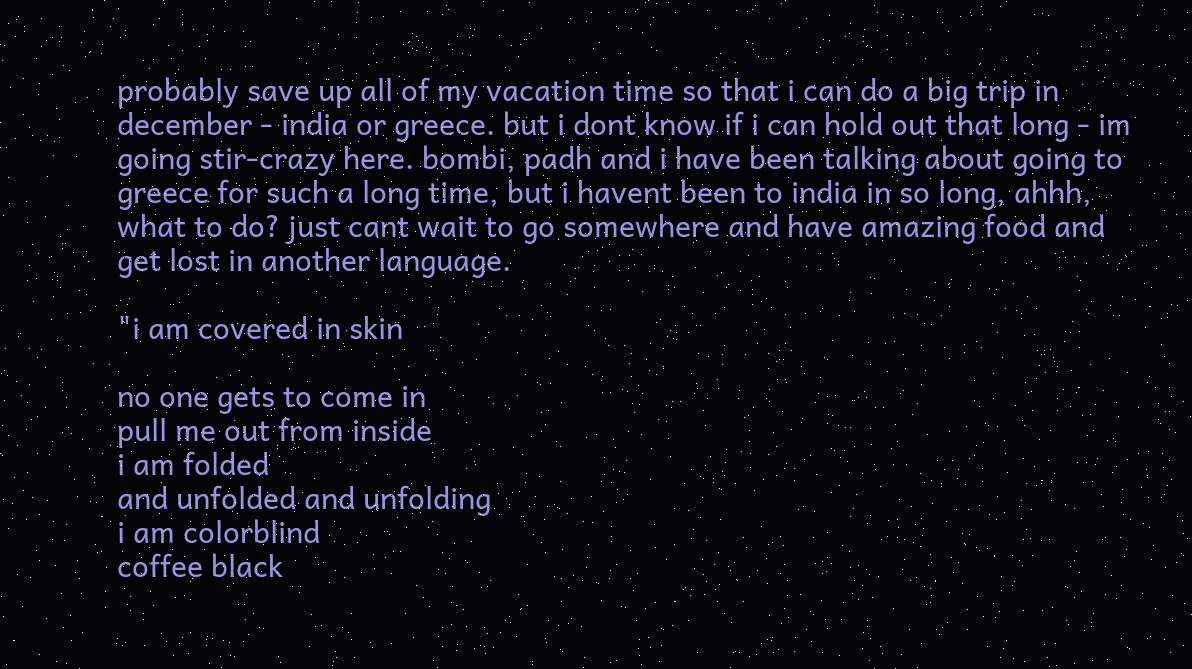probably save up all of my vacation time so that i can do a big trip in december - india or greece. but i dont know if i can hold out that long - im going stir-crazy here. bombi, padh and i have been talking about going to greece for such a long time, but i havent been to india in so long, ahhh, what to do? just cant wait to go somewhere and have amazing food and get lost in another language.

"i am covered in skin

no one gets to come in
pull me out from inside
i am folded
and unfolded and unfolding
i am colorblind
coffee black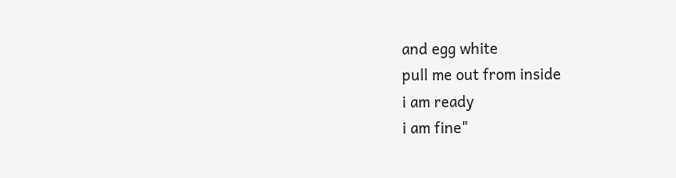and egg white
pull me out from inside
i am ready
i am fine"